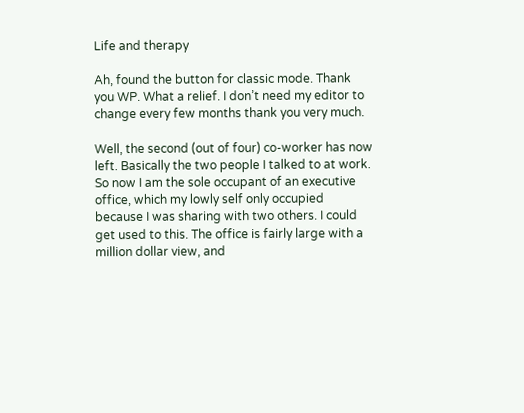Life and therapy

Ah, found the button for classic mode. Thank you WP. What a relief. I don’t need my editor to change every few months thank you very much.

Well, the second (out of four) co-worker has now left. Basically the two people I talked to at work. So now I am the sole occupant of an executive office, which my lowly self only occupied because I was sharing with two others. I could get used to this. The office is fairly large with a million dollar view, and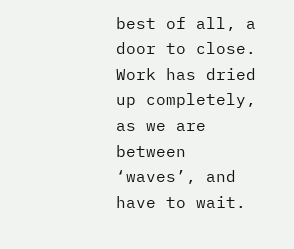best of all, a door to close. Work has dried up completely, as we are between ‘waves’, and have to wait.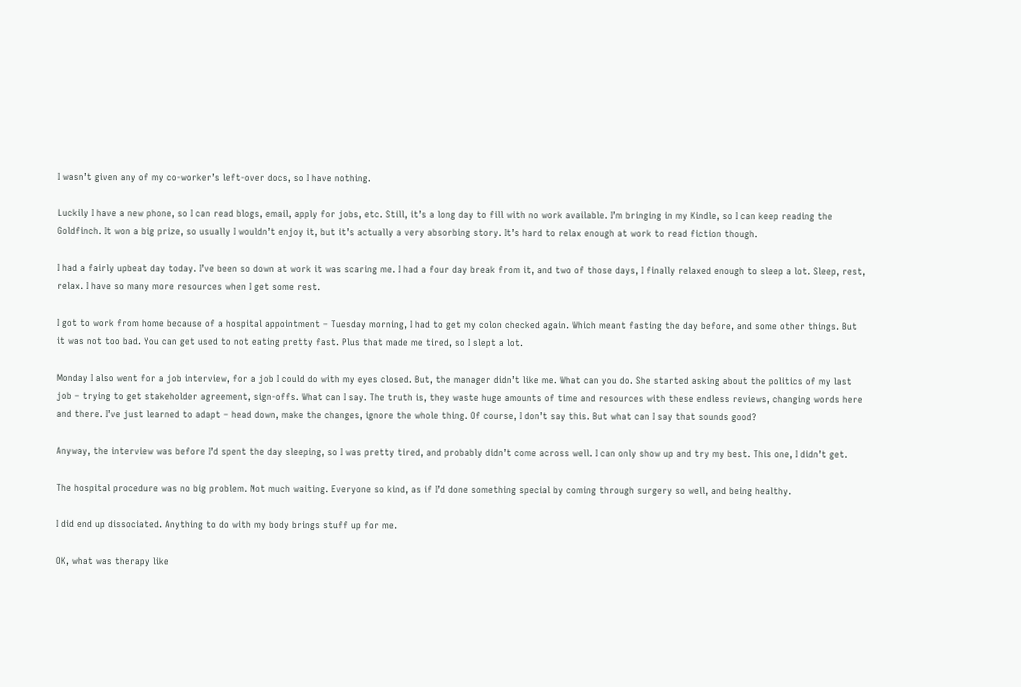I wasn’t given any of my co-worker’s left-over docs, so I have nothing.

Luckily I have a new phone, so I can read blogs, email, apply for jobs, etc. Still, it’s a long day to fill with no work available. I’m bringing in my Kindle, so I can keep reading the Goldfinch. It won a big prize, so usually I wouldn’t enjoy it, but it’s actually a very absorbing story. It’s hard to relax enough at work to read fiction though.

I had a fairly upbeat day today. I’ve been so down at work it was scaring me. I had a four day break from it, and two of those days, I finally relaxed enough to sleep a lot. Sleep, rest, relax. I have so many more resources when I get some rest.

I got to work from home because of a hospital appointment – Tuesday morning, I had to get my colon checked again. Which meant fasting the day before, and some other things. But it was not too bad. You can get used to not eating pretty fast. Plus that made me tired, so I slept a lot.

Monday I also went for a job interview, for a job I could do with my eyes closed. But, the manager didn’t like me. What can you do. She started asking about the politics of my last job – trying to get stakeholder agreement, sign-offs. What can I say. The truth is, they waste huge amounts of time and resources with these endless reviews, changing words here and there. I’ve just learned to adapt – head down, make the changes, ignore the whole thing. Of course, I don’t say this. But what can I say that sounds good?

Anyway, the interview was before I’d spent the day sleeping, so I was pretty tired, and probably didn’t come across well. I can only show up and try my best. This one, I didn’t get.

The hospital procedure was no big problem. Not much waiting. Everyone so kind, as if I’d done something special by coming through surgery so well, and being healthy.

I did end up dissociated. Anything to do with my body brings stuff up for me.

OK, what was therapy like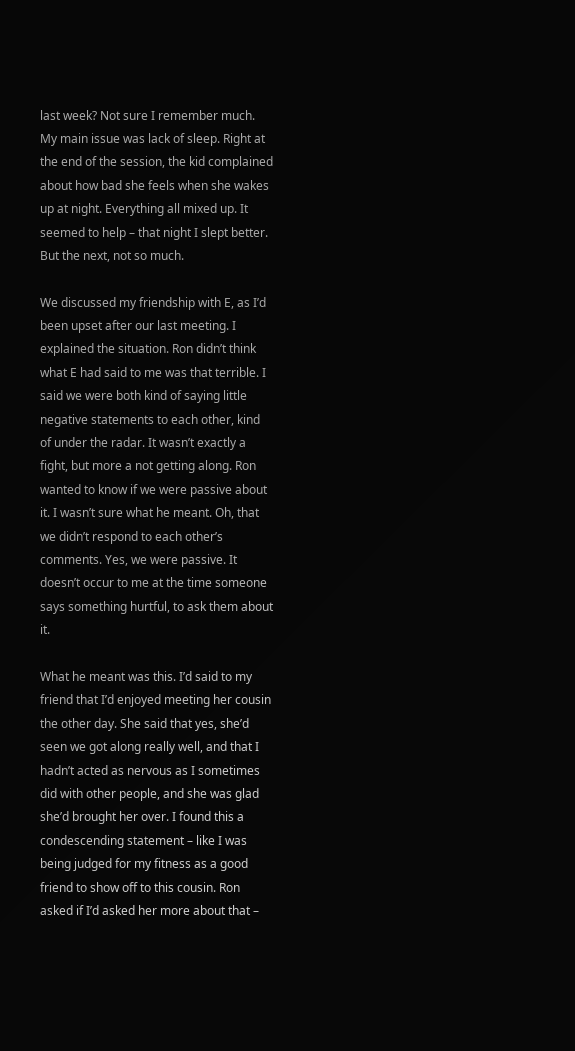last week? Not sure I remember much. My main issue was lack of sleep. Right at the end of the session, the kid complained about how bad she feels when she wakes up at night. Everything all mixed up. It seemed to help – that night I slept better. But the next, not so much.

We discussed my friendship with E, as I’d been upset after our last meeting. I explained the situation. Ron didn’t think what E had said to me was that terrible. I said we were both kind of saying little negative statements to each other, kind of under the radar. It wasn’t exactly a fight, but more a not getting along. Ron wanted to know if we were passive about it. I wasn’t sure what he meant. Oh, that we didn’t respond to each other’s comments. Yes, we were passive. It doesn’t occur to me at the time someone says something hurtful, to ask them about it.

What he meant was this. I’d said to my friend that I’d enjoyed meeting her cousin the other day. She said that yes, she’d seen we got along really well, and that I hadn’t acted as nervous as I sometimes did with other people, and she was glad she’d brought her over. I found this a condescending statement – like I was being judged for my fitness as a good friend to show off to this cousin. Ron asked if I’d asked her more about that –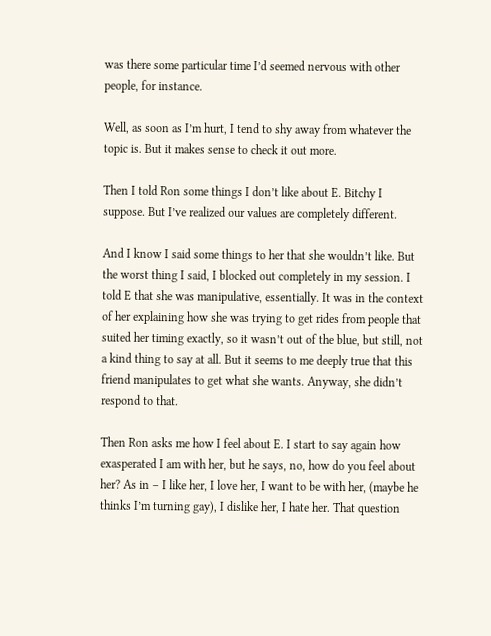was there some particular time I’d seemed nervous with other people, for instance.

Well, as soon as I’m hurt, I tend to shy away from whatever the topic is. But it makes sense to check it out more.

Then I told Ron some things I don’t like about E. Bitchy I suppose. But I’ve realized our values are completely different.

And I know I said some things to her that she wouldn’t like. But the worst thing I said, I blocked out completely in my session. I told E that she was manipulative, essentially. It was in the context of her explaining how she was trying to get rides from people that suited her timing exactly, so it wasn’t out of the blue, but still, not a kind thing to say at all. But it seems to me deeply true that this friend manipulates to get what she wants. Anyway, she didn’t respond to that.

Then Ron asks me how I feel about E. I start to say again how exasperated I am with her, but he says, no, how do you feel about her? As in – I like her, I love her, I want to be with her, (maybe he thinks I’m turning gay), I dislike her, I hate her. That question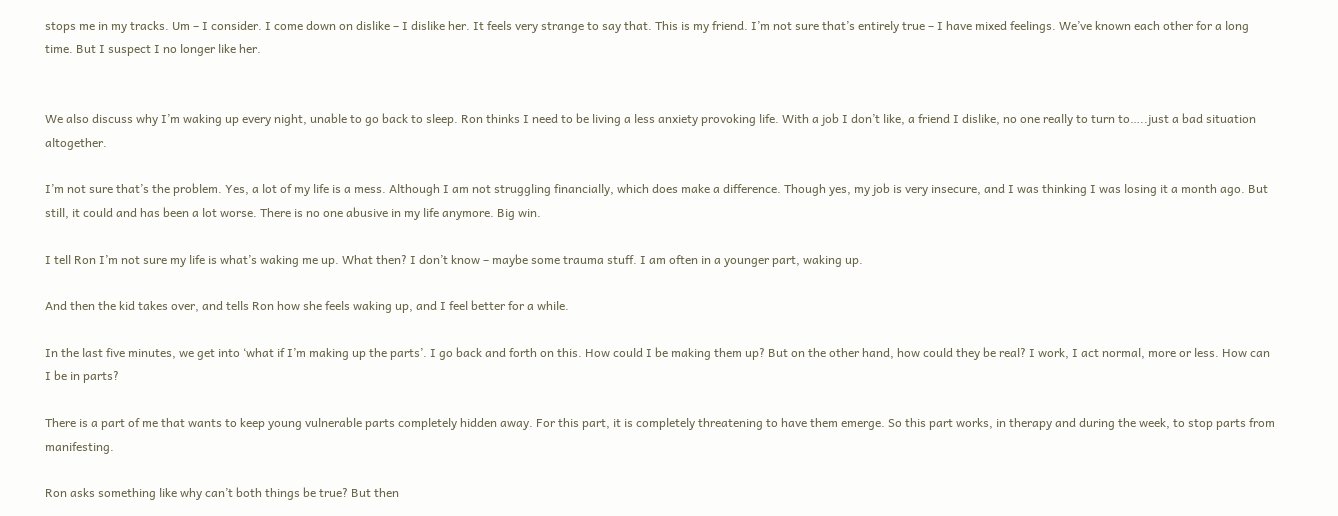stops me in my tracks. Um – I consider. I come down on dislike – I dislike her. It feels very strange to say that. This is my friend. I’m not sure that’s entirely true – I have mixed feelings. We’ve known each other for a long time. But I suspect I no longer like her.


We also discuss why I’m waking up every night, unable to go back to sleep. Ron thinks I need to be living a less anxiety provoking life. With a job I don’t like, a friend I dislike, no one really to turn to…..just a bad situation altogether.

I’m not sure that’s the problem. Yes, a lot of my life is a mess. Although I am not struggling financially, which does make a difference. Though yes, my job is very insecure, and I was thinking I was losing it a month ago. But still, it could and has been a lot worse. There is no one abusive in my life anymore. Big win.

I tell Ron I’m not sure my life is what’s waking me up. What then? I don’t know – maybe some trauma stuff. I am often in a younger part, waking up.

And then the kid takes over, and tells Ron how she feels waking up, and I feel better for a while.

In the last five minutes, we get into ‘what if I’m making up the parts’. I go back and forth on this. How could I be making them up? But on the other hand, how could they be real? I work, I act normal, more or less. How can I be in parts?

There is a part of me that wants to keep young vulnerable parts completely hidden away. For this part, it is completely threatening to have them emerge. So this part works, in therapy and during the week, to stop parts from manifesting.

Ron asks something like why can’t both things be true? But then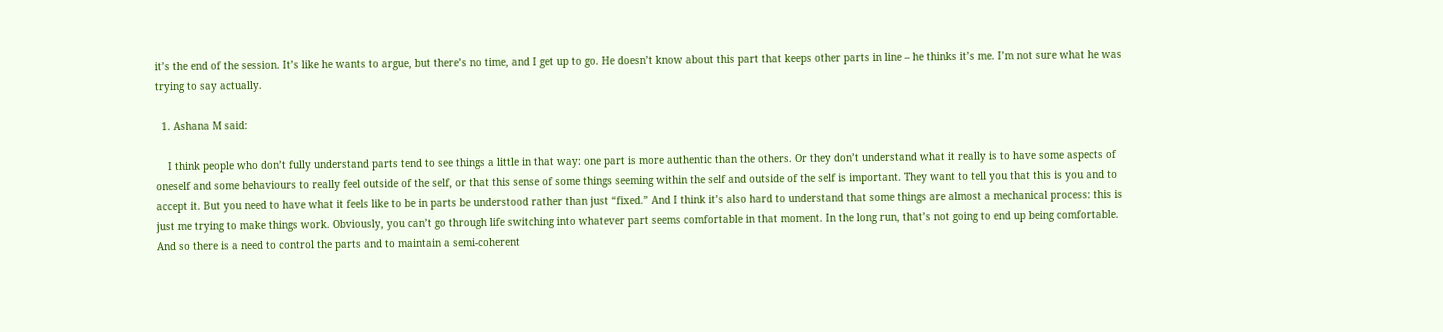it’s the end of the session. It’s like he wants to argue, but there’s no time, and I get up to go. He doesn’t know about this part that keeps other parts in line – he thinks it’s me. I’m not sure what he was trying to say actually.

  1. Ashana M said:

    I think people who don’t fully understand parts tend to see things a little in that way: one part is more authentic than the others. Or they don’t understand what it really is to have some aspects of oneself and some behaviours to really feel outside of the self, or that this sense of some things seeming within the self and outside of the self is important. They want to tell you that this is you and to accept it. But you need to have what it feels like to be in parts be understood rather than just “fixed.” And I think it’s also hard to understand that some things are almost a mechanical process: this is just me trying to make things work. Obviously, you can’t go through life switching into whatever part seems comfortable in that moment. In the long run, that’s not going to end up being comfortable. And so there is a need to control the parts and to maintain a semi-coherent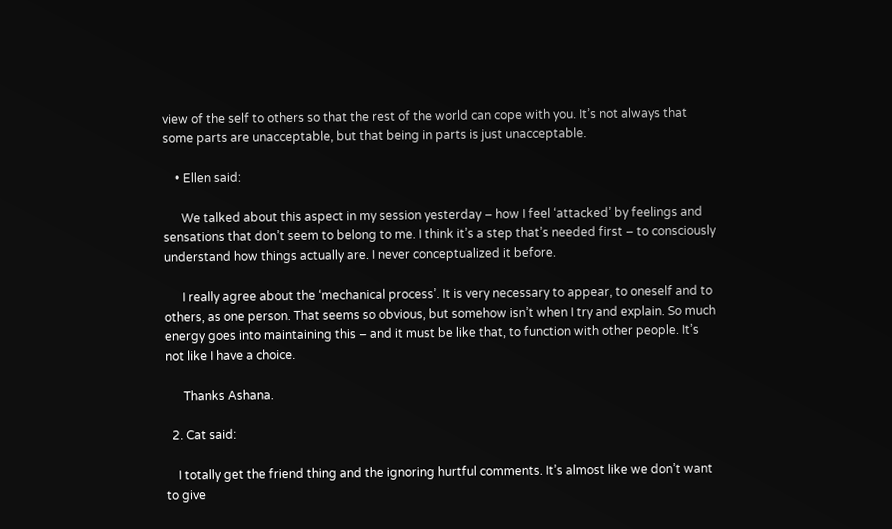view of the self to others so that the rest of the world can cope with you. It’s not always that some parts are unacceptable, but that being in parts is just unacceptable.

    • Ellen said:

      We talked about this aspect in my session yesterday – how I feel ‘attacked’ by feelings and sensations that don’t seem to belong to me. I think it’s a step that’s needed first – to consciously understand how things actually are. I never conceptualized it before.

      I really agree about the ‘mechanical process’. It is very necessary to appear, to oneself and to others, as one person. That seems so obvious, but somehow isn’t when I try and explain. So much energy goes into maintaining this – and it must be like that, to function with other people. It’s not like I have a choice.

      Thanks Ashana.

  2. Cat said:

    I totally get the friend thing and the ignoring hurtful comments. It’s almost like we don’t want to give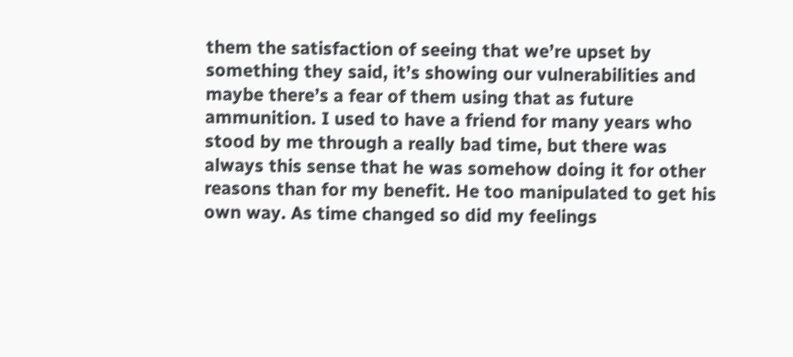them the satisfaction of seeing that we’re upset by something they said, it’s showing our vulnerabilities and maybe there’s a fear of them using that as future ammunition. I used to have a friend for many years who stood by me through a really bad time, but there was always this sense that he was somehow doing it for other reasons than for my benefit. He too manipulated to get his own way. As time changed so did my feelings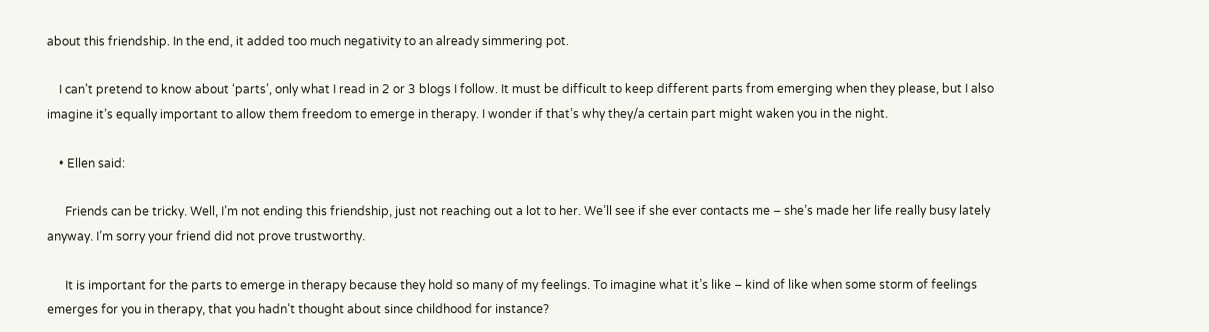about this friendship. In the end, it added too much negativity to an already simmering pot.

    I can’t pretend to know about ‘parts’, only what I read in 2 or 3 blogs I follow. It must be difficult to keep different parts from emerging when they please, but I also imagine it’s equally important to allow them freedom to emerge in therapy. I wonder if that’s why they/a certain part might waken you in the night.

    • Ellen said:

      Friends can be tricky. Well, I’m not ending this friendship, just not reaching out a lot to her. We’ll see if she ever contacts me – she’s made her life really busy lately anyway. I’m sorry your friend did not prove trustworthy.

      It is important for the parts to emerge in therapy because they hold so many of my feelings. To imagine what it’s like – kind of like when some storm of feelings emerges for you in therapy, that you hadn’t thought about since childhood for instance?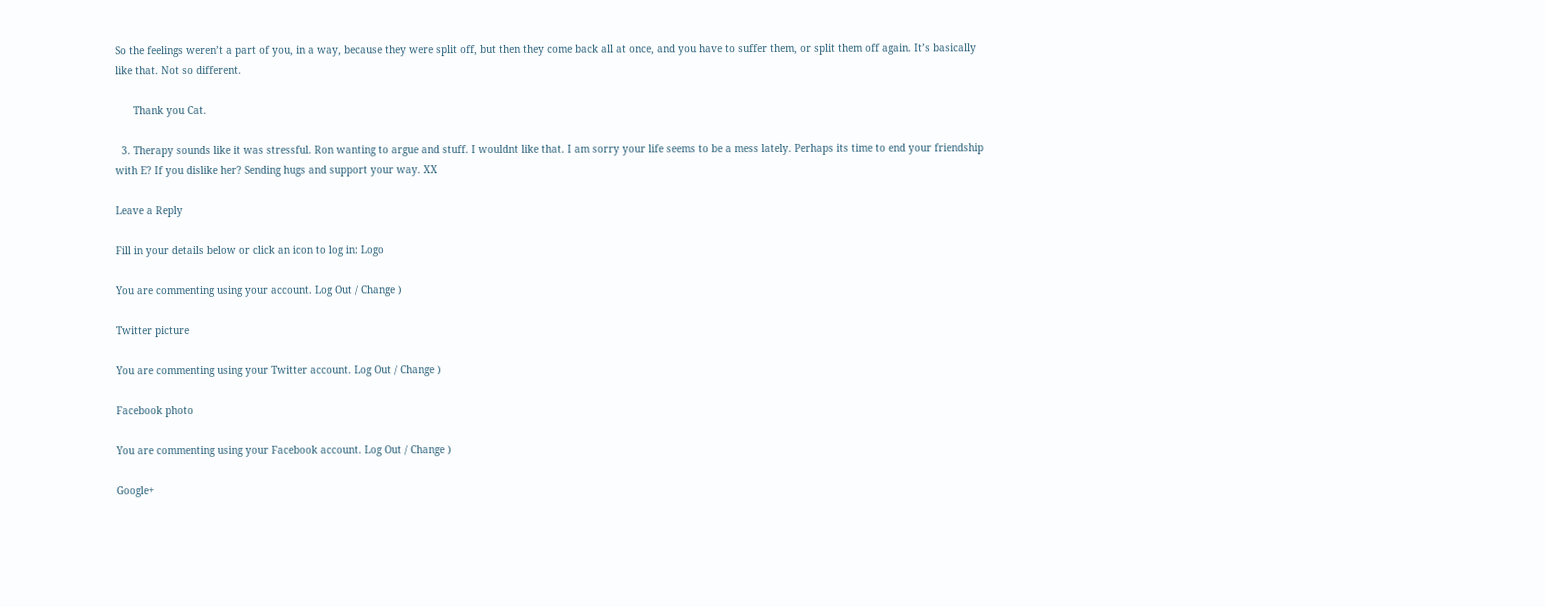So the feelings weren’t a part of you, in a way, because they were split off, but then they come back all at once, and you have to suffer them, or split them off again. It’s basically like that. Not so different.

      Thank you Cat.

  3. Therapy sounds like it was stressful. Ron wanting to argue and stuff. I wouldnt like that. I am sorry your life seems to be a mess lately. Perhaps its time to end your friendship with E? If you dislike her? Sending hugs and support your way. XX

Leave a Reply

Fill in your details below or click an icon to log in: Logo

You are commenting using your account. Log Out / Change )

Twitter picture

You are commenting using your Twitter account. Log Out / Change )

Facebook photo

You are commenting using your Facebook account. Log Out / Change )

Google+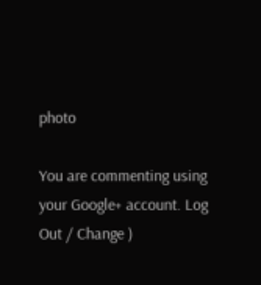photo

You are commenting using your Google+ account. Log Out / Change )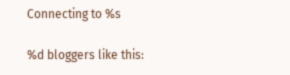Connecting to %s

%d bloggers like this: